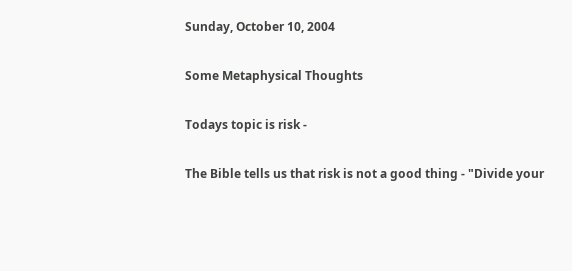Sunday, October 10, 2004

Some Metaphysical Thoughts

Todays topic is risk -

The Bible tells us that risk is not a good thing - "Divide your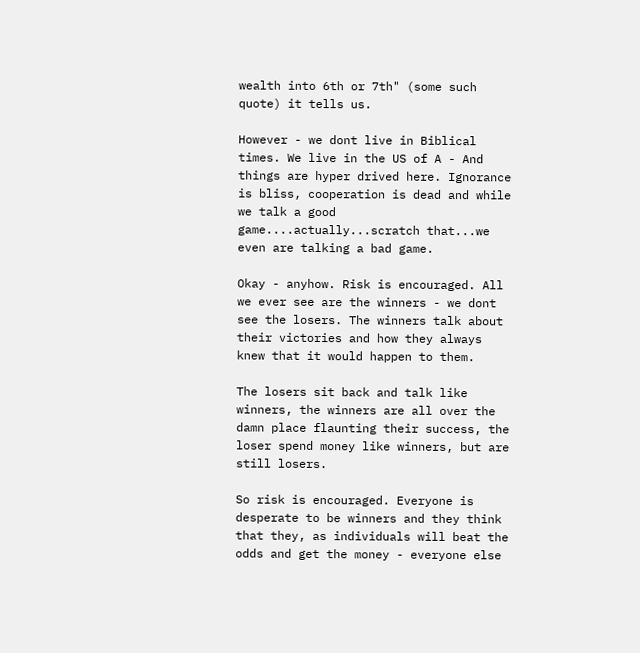wealth into 6th or 7th" (some such quote) it tells us.

However - we dont live in Biblical times. We live in the US of A - And things are hyper drived here. Ignorance is bliss, cooperation is dead and while we talk a good game....actually...scratch that...we even are talking a bad game.

Okay - anyhow. Risk is encouraged. All we ever see are the winners - we dont see the losers. The winners talk about their victories and how they always knew that it would happen to them.

The losers sit back and talk like winners, the winners are all over the damn place flaunting their success, the loser spend money like winners, but are still losers.

So risk is encouraged. Everyone is desperate to be winners and they think that they, as individuals will beat the odds and get the money - everyone else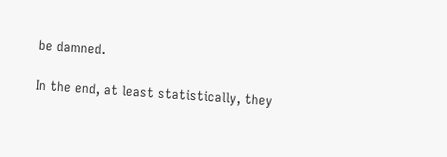be damned.

In the end, at least statistically, they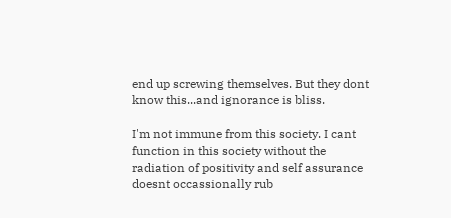end up screwing themselves. But they dont know this...and ignorance is bliss.

I'm not immune from this society. I cant function in this society without the radiation of positivity and self assurance doesnt occassionally rub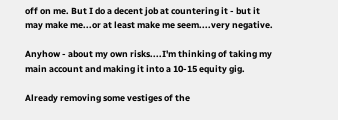off on me. But I do a decent job at countering it - but it may make me...or at least make me seem....very negative.

Anyhow - about my own risks....I'm thinking of taking my main account and making it into a 10-15 equity gig.

Already removing some vestiges of the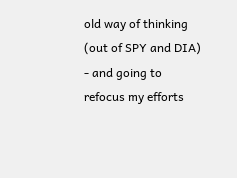old way of thinking (out of SPY and DIA) - and going to refocus my efforts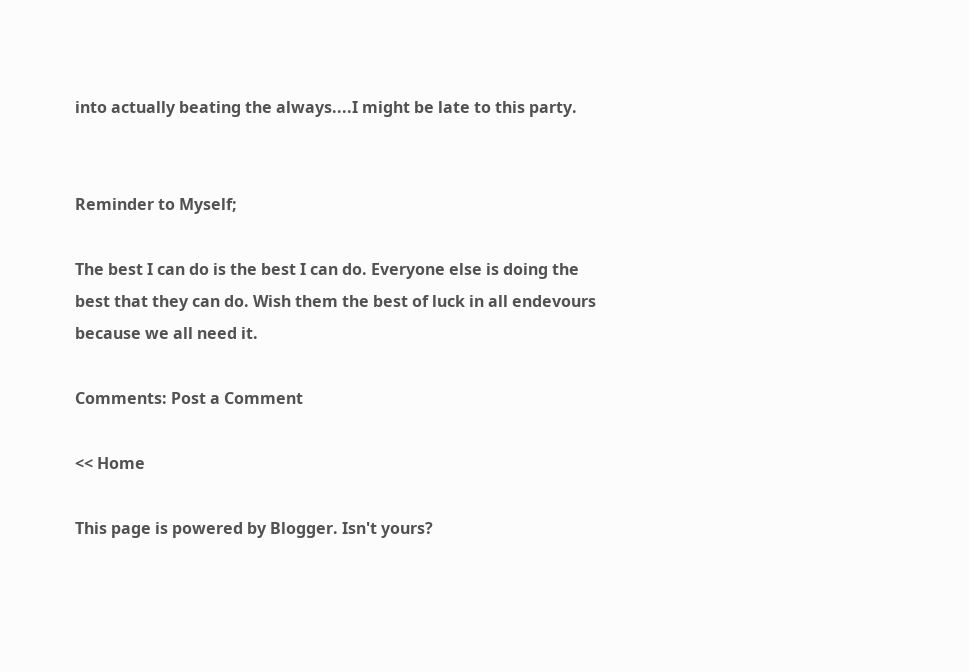into actually beating the always....I might be late to this party.


Reminder to Myself;

The best I can do is the best I can do. Everyone else is doing the best that they can do. Wish them the best of luck in all endevours because we all need it.

Comments: Post a Comment

<< Home

This page is powered by Blogger. Isn't yours?